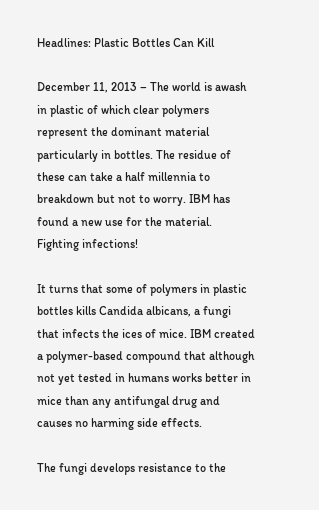Headlines: Plastic Bottles Can Kill

December 11, 2013 – The world is awash in plastic of which clear polymers represent the dominant material particularly in bottles. The residue of these can take a half millennia to breakdown but not to worry. IBM has found a new use for the material. Fighting infections!

It turns that some of polymers in plastic bottles kills Candida albicans, a fungi that infects the ices of mice. IBM created a polymer-based compound that although not yet tested in humans works better in mice than any antifungal drug and causes no harming side effects.

The fungi develops resistance to the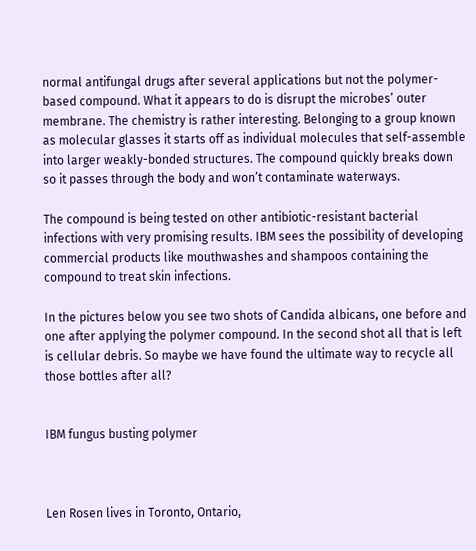normal antifungal drugs after several applications but not the polymer-based compound. What it appears to do is disrupt the microbes’ outer membrane. The chemistry is rather interesting. Belonging to a group known as molecular glasses it starts off as individual molecules that self-assemble into larger weakly-bonded structures. The compound quickly breaks down so it passes through the body and won’t contaminate waterways.

The compound is being tested on other antibiotic-resistant bacterial infections with very promising results. IBM sees the possibility of developing commercial products like mouthwashes and shampoos containing the compound to treat skin infections.

In the pictures below you see two shots of Candida albicans, one before and one after applying the polymer compound. In the second shot all that is left is cellular debris. So maybe we have found the ultimate way to recycle all those bottles after all?


IBM fungus busting polymer



Len Rosen lives in Toronto, Ontario,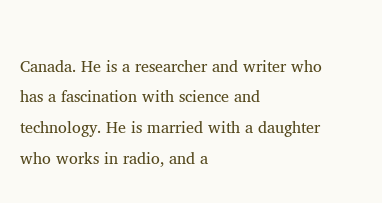Canada. He is a researcher and writer who has a fascination with science and technology. He is married with a daughter who works in radio, and a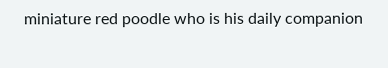miniature red poodle who is his daily companion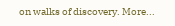on walks of discovery. More...